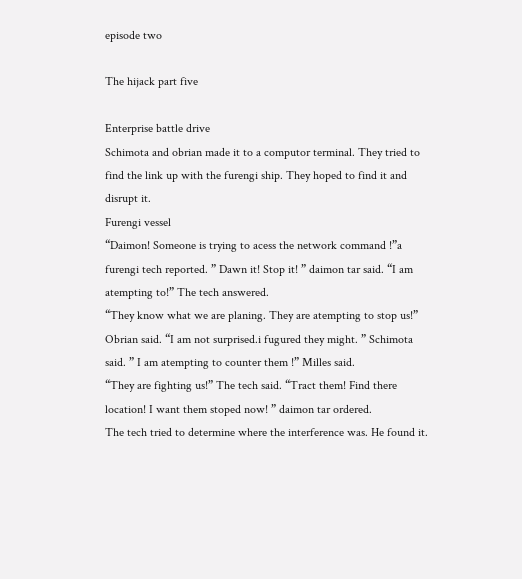episode two

The hijack part five

Enterprise battle drive
Schimota and obrian made it to a computor terminal. They tried to find the link up with the furengi ship. They hoped to find it and disrupt it.
Furengi vessel
“Daimon! Someone is trying to acess the network command !”a furengi tech reported. ” Dawn it! Stop it! ” daimon tar said. “I am atempting to!” The tech answered.
“They know what we are planing. They are atempting to stop us!” Obrian said. “I am not surprised.i fugured they might. ” Schimota said. ” I am atempting to counter them !” Milles said.
“They are fighting us!” The tech said. “Tract them! Find there location! I want them stoped now! ” daimon tar ordered.
The tech tried to determine where the interference was. He found it.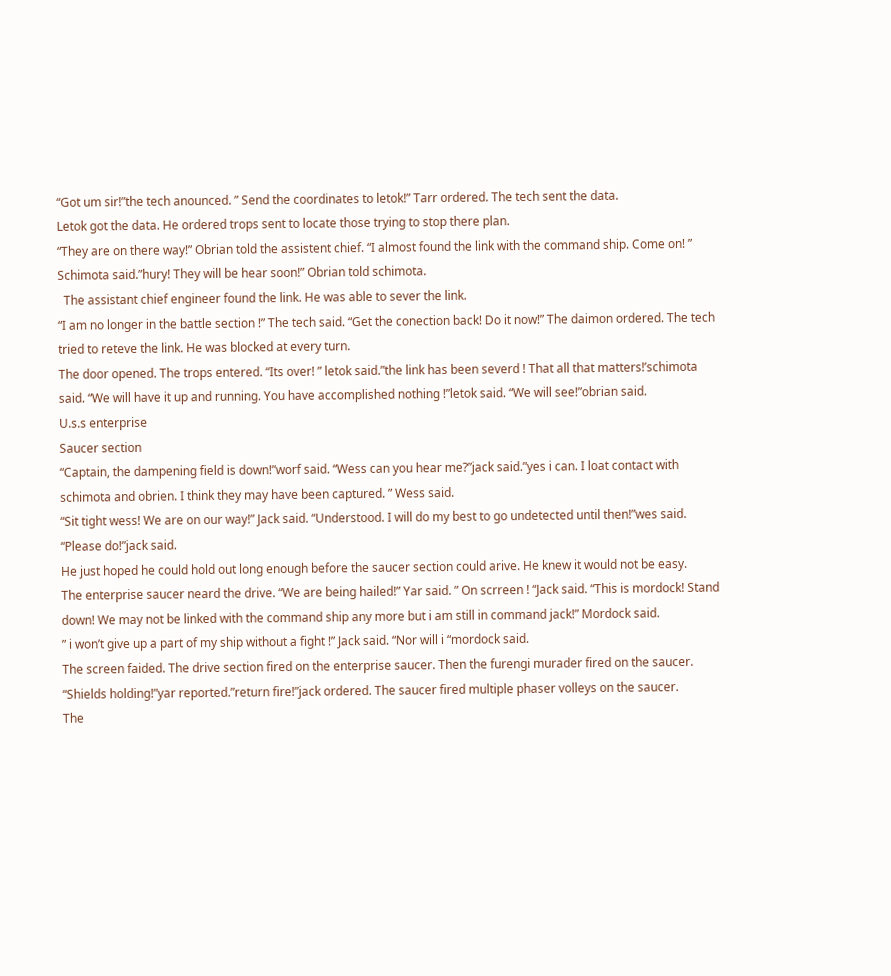“Got um sir!”the tech anounced. ” Send the coordinates to letok!” Tarr ordered. The tech sent the data.
Letok got the data. He ordered trops sent to locate those trying to stop there plan.
“They are on there way!” Obrian told the assistent chief. “I almost found the link with the command ship. Come on! ” Schimota said.”hury! They will be hear soon!” Obrian told schimota.
  The assistant chief engineer found the link. He was able to sever the link.
“I am no longer in the battle section !” The tech said. “Get the conection back! Do it now!” The daimon ordered. The tech tried to reteve the link. He was blocked at every turn.
The door opened. The trops entered. “Its over! ” letok said.”the link has been severd ! That all that matters!’schimota said. “We will have it up and running. You have accomplished nothing !”letok said. “We will see!”obrian said.
U.s.s enterprise
Saucer section
“Captain, the dampening field is down!”worf said. “Wess can you hear me?”jack said.”yes i can. I loat contact with schimota and obrien. I think they may have been captured. ” Wess said.
“Sit tight wess! We are on our way!” Jack said. “Understood. I will do my best to go undetected until then!”wes said. “Please do!”jack said.
He just hoped he could hold out long enough before the saucer section could arive. He knew it would not be easy.
The enterprise saucer neard the drive. “We are being hailed!” Yar said. ” On scrreen ! “Jack said. “This is mordock! Stand down! We may not be linked with the command ship any more but i am still in command jack!” Mordock said.
” i won’t give up a part of my ship without a fight !” Jack said. “Nor will i “mordock said.
The screen faided. The drive section fired on the enterprise saucer. Then the furengi murader fired on the saucer.
“Shields holding!”yar reported.”return fire!”jack ordered. The saucer fired multiple phaser volleys on the saucer.
The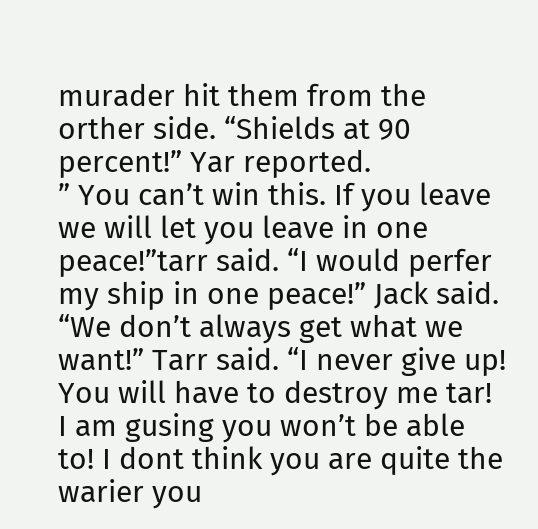murader hit them from the orther side. “Shields at 90 percent!” Yar reported.
” You can’t win this. If you leave we will let you leave in one peace!”tarr said. “I would perfer my ship in one peace!” Jack said. “We don’t always get what we want!” Tarr said. “I never give up! You will have to destroy me tar! I am gusing you won’t be able to! I dont think you are quite the warier you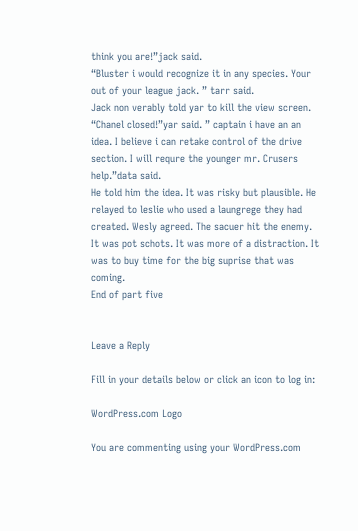think you are!”jack said.
“Bluster i would recognize it in any species. Your out of your league jack. ” tarr said.
Jack non verably told yar to kill the view screen. “Chanel closed!”yar said. ” captain i have an an idea. I believe i can retake control of the drive section. I will requre the younger mr. Crusers help.”data said.
He told him the idea. It was risky but plausible. He relayed to leslie who used a laungrege they had created. Wesly agreed. The sacuer hit the enemy.  It was pot schots. It was more of a distraction. It was to buy time for the big suprise that was coming.
End of part five


Leave a Reply

Fill in your details below or click an icon to log in:

WordPress.com Logo

You are commenting using your WordPress.com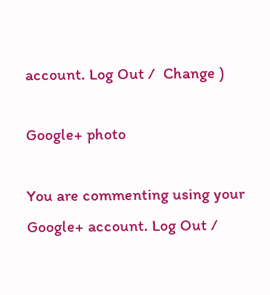account. Log Out /  Change )

Google+ photo

You are commenting using your Google+ account. Log Out /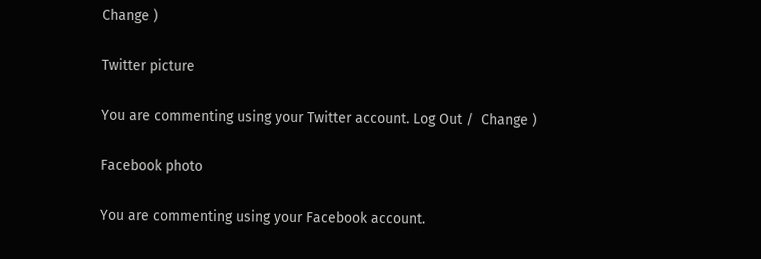Change )

Twitter picture

You are commenting using your Twitter account. Log Out /  Change )

Facebook photo

You are commenting using your Facebook account.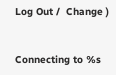Log Out /  Change )


Connecting to %s